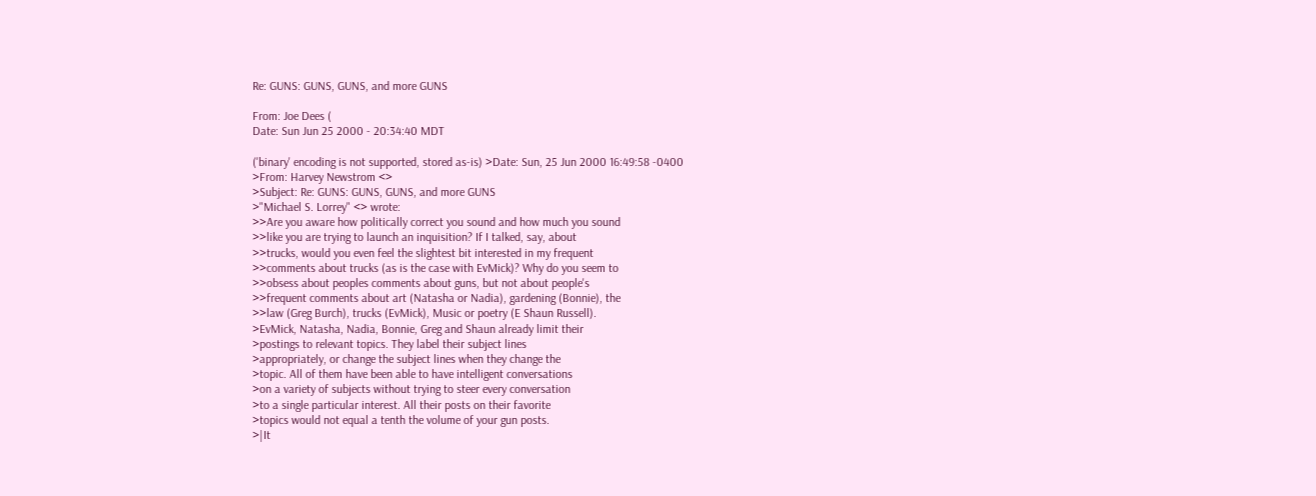Re: GUNS: GUNS, GUNS, and more GUNS

From: Joe Dees (
Date: Sun Jun 25 2000 - 20:34:40 MDT

('binary' encoding is not supported, stored as-is) >Date: Sun, 25 Jun 2000 16:49:58 -0400
>From: Harvey Newstrom <>
>Subject: Re: GUNS: GUNS, GUNS, and more GUNS
>"Michael S. Lorrey" <> wrote:
>>Are you aware how politically correct you sound and how much you sound
>>like you are trying to launch an inquisition? If I talked, say, about
>>trucks, would you even feel the slightest bit interested in my frequent
>>comments about trucks (as is the case with EvMick)? Why do you seem to
>>obsess about peoples comments about guns, but not about people's
>>frequent comments about art (Natasha or Nadia), gardening (Bonnie), the
>>law (Greg Burch), trucks (EvMick), Music or poetry (E Shaun Russell).
>EvMick, Natasha, Nadia, Bonnie, Greg and Shaun already limit their
>postings to relevant topics. They label their subject lines
>appropriately, or change the subject lines when they change the
>topic. All of them have been able to have intelligent conversations
>on a variety of subjects without trying to steer every conversation
>to a single particular interest. All their posts on their favorite
>topics would not equal a tenth the volume of your gun posts.
>|It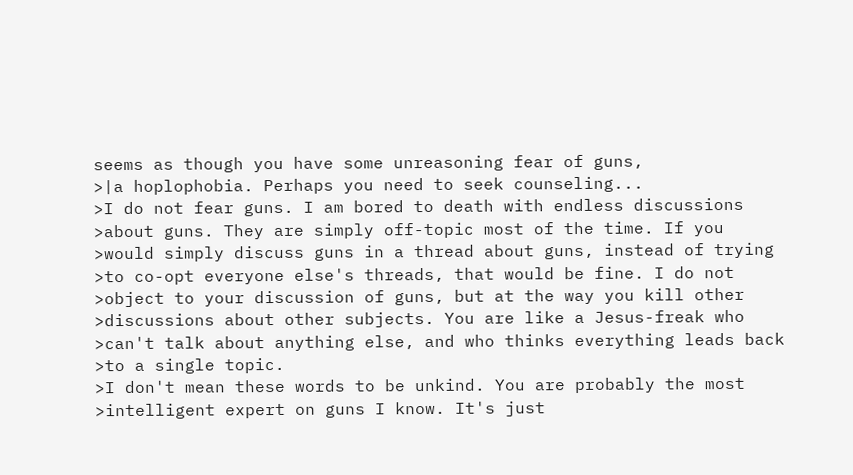seems as though you have some unreasoning fear of guns,
>|a hoplophobia. Perhaps you need to seek counseling...
>I do not fear guns. I am bored to death with endless discussions
>about guns. They are simply off-topic most of the time. If you
>would simply discuss guns in a thread about guns, instead of trying
>to co-opt everyone else's threads, that would be fine. I do not
>object to your discussion of guns, but at the way you kill other
>discussions about other subjects. You are like a Jesus-freak who
>can't talk about anything else, and who thinks everything leads back
>to a single topic.
>I don't mean these words to be unkind. You are probably the most
>intelligent expert on guns I know. It's just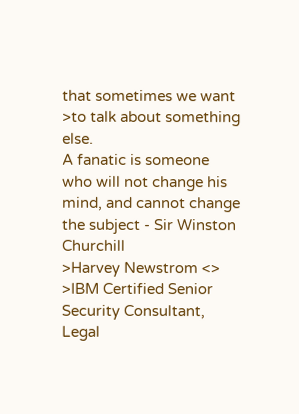that sometimes we want
>to talk about something else.
A fanatic is someone who will not change his mind, and cannot change the subject - Sir Winston Churchill
>Harvey Newstrom <>
>IBM Certified Senior Security Consultant, Legal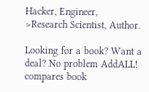Hacker, Engineer,
>Research Scientist, Author.

Looking for a book? Want a deal? No problem AddALL! compares book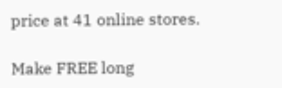price at 41 online stores.

Make FREE long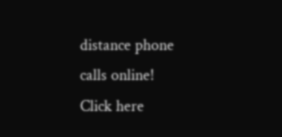distance phone calls online!
Click here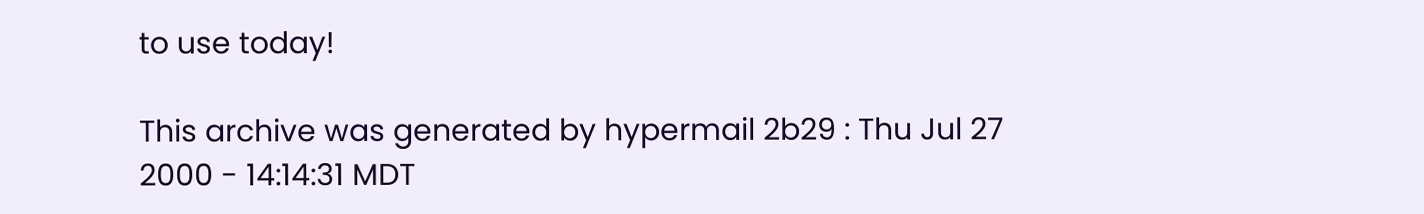to use today!

This archive was generated by hypermail 2b29 : Thu Jul 27 2000 - 14:14:31 MDT